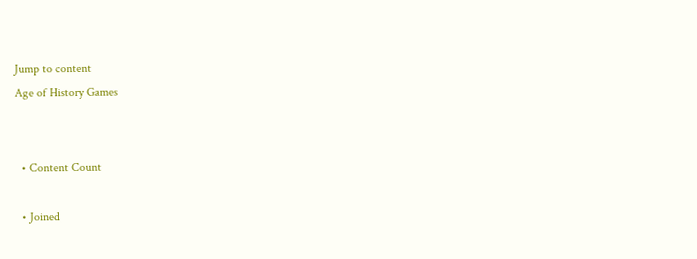Jump to content
Age of History Games


  • Content Count

  • Joined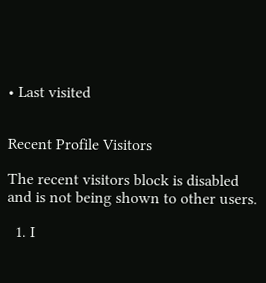• Last visited


Recent Profile Visitors

The recent visitors block is disabled and is not being shown to other users.

  1. I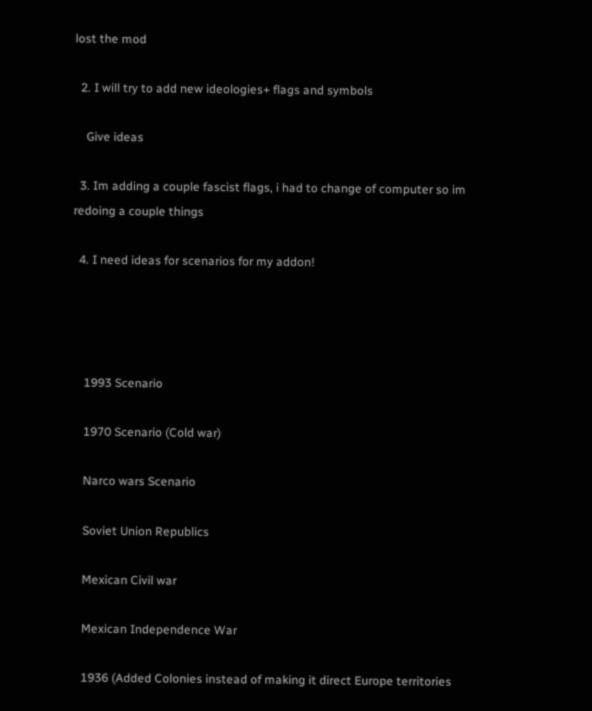lost the mod

  2. I will try to add new ideologies+ flags and symbols

    Give ideas

  3. Im adding a couple fascist flags, i had to change of computer so im redoing a couple things

  4. I need ideas for scenarios for my addon!




    1993 Scenario

    1970 Scenario (Cold war)

    Narco wars Scenario

    Soviet Union Republics

    Mexican Civil war

    Mexican Independence War

    1936 (Added Colonies instead of making it direct Europe territories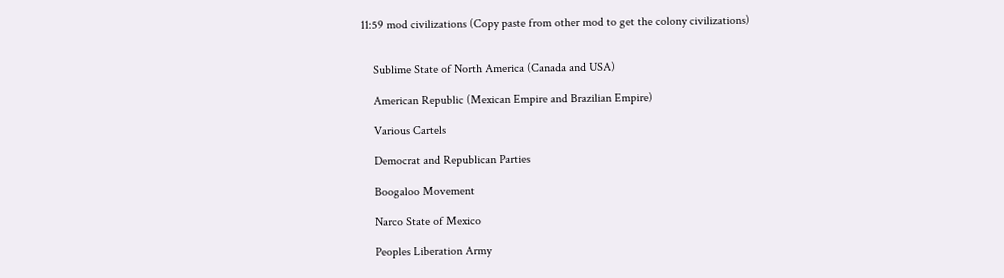11:59 mod civilizations (Copy paste from other mod to get the colony civilizations)


    Sublime State of North America (Canada and USA)

    American Republic (Mexican Empire and Brazilian Empire)

    Various Cartels

    Democrat and Republican Parties

    Boogaloo Movement

    Narco State of Mexico

    Peoples Liberation Army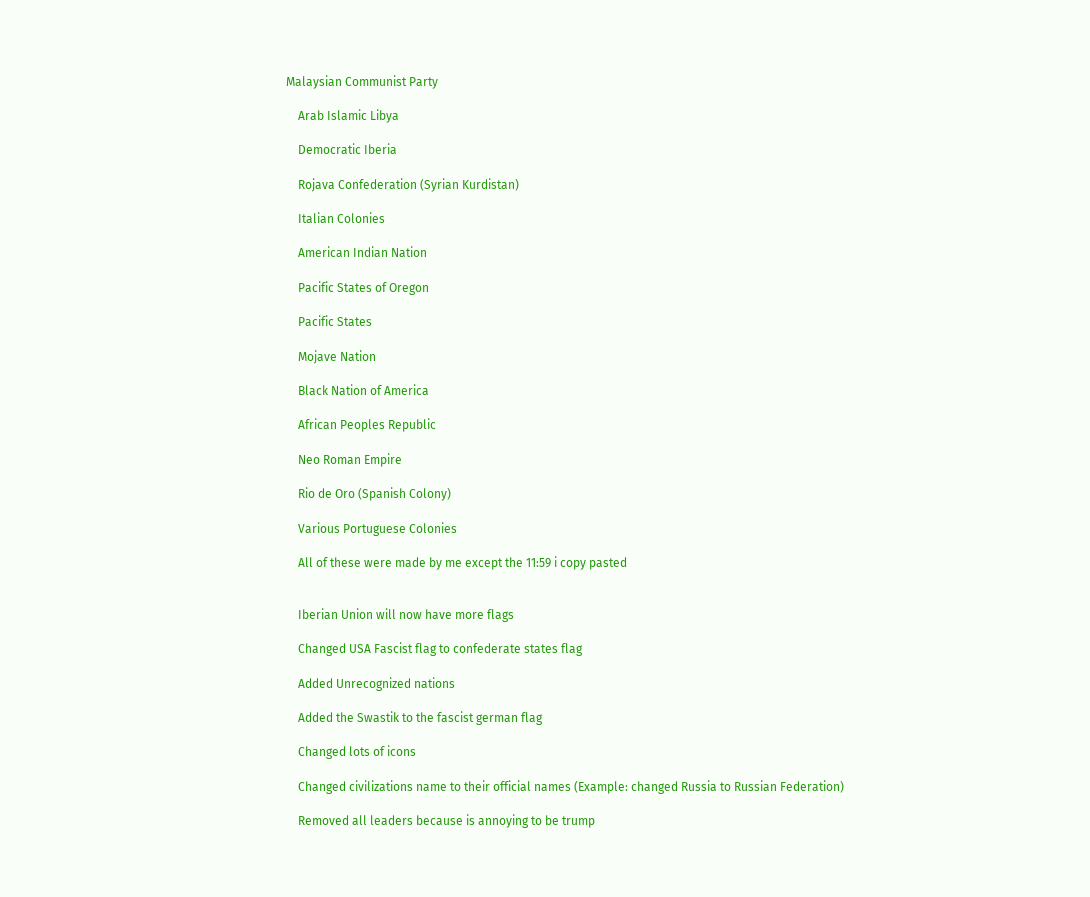Malaysian Communist Party

    Arab Islamic Libya

    Democratic Iberia

    Rojava Confederation (Syrian Kurdistan)

    Italian Colonies

    American Indian Nation

    Pacific States of Oregon

    Pacific States

    Mojave Nation

    Black Nation of America

    African Peoples Republic

    Neo Roman Empire

    Rio de Oro (Spanish Colony)

    Various Portuguese Colonies

    All of these were made by me except the 11:59 i copy pasted


    Iberian Union will now have more flags

    Changed USA Fascist flag to confederate states flag

    Added Unrecognized nations

    Added the Swastik to the fascist german flag

    Changed lots of icons

    Changed civilizations name to their official names (Example: changed Russia to Russian Federation)

    Removed all leaders because is annoying to be trump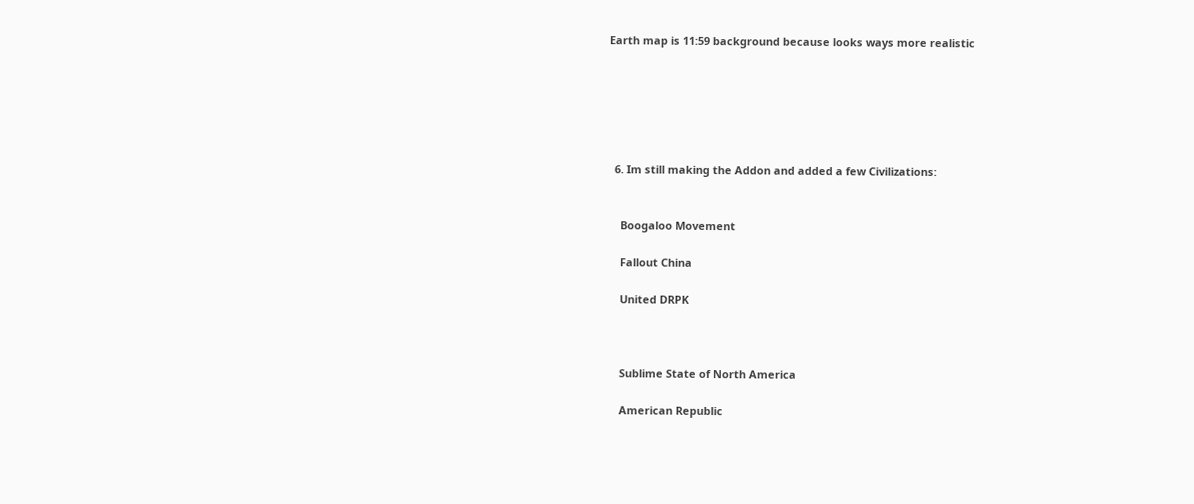Earth map is 11:59 background because looks ways more realistic






  6. Im still making the Addon and added a few Civilizations:


    Boogaloo Movement

    Fallout China

    United DRPK



    Sublime State of North America

    American Republic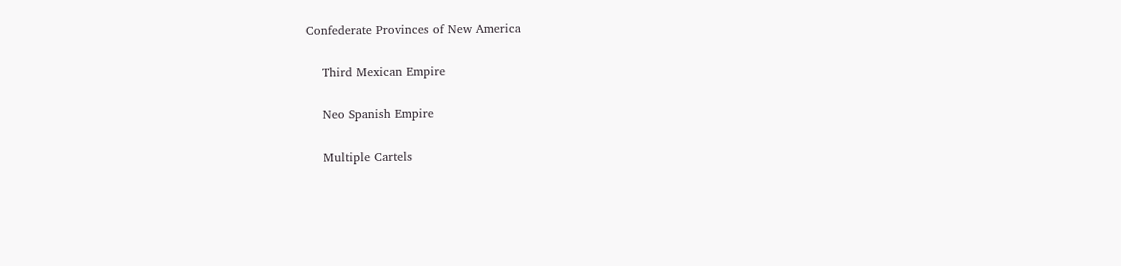Confederate Provinces of New America

    Third Mexican Empire

    Neo Spanish Empire

    Multiple Cartels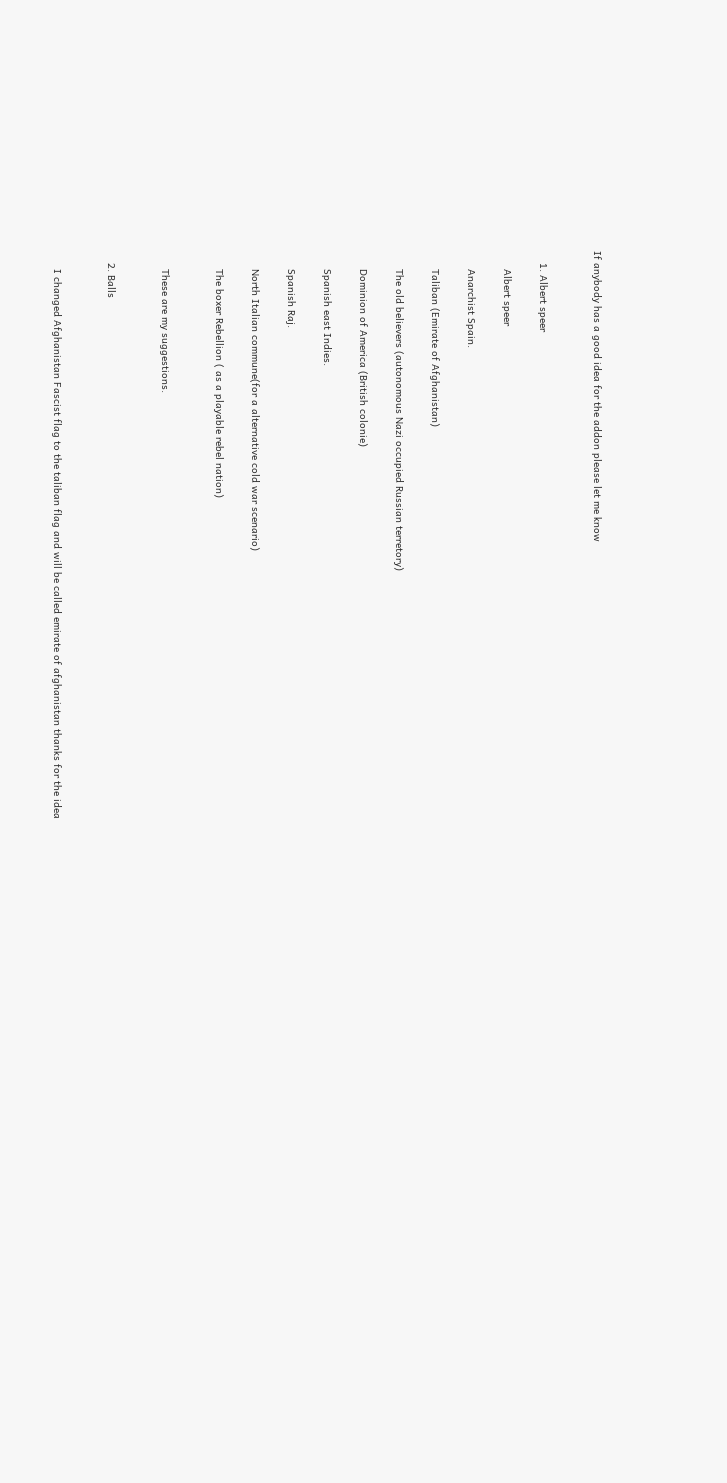If anybody has a good idea for the addon please let me know


    1. Albert speer

      Albert speer

      Anarchist Spain.

      Taliban (Emirate of Afghanistan)

      The old believers (autonomous Nazi occupied Russian terretory)

      Dominion of America (British colonie)

      Spanish east Indies.

      Spanish Raj.

      North Italian commune(for a alternative cold war scenario)

      The boxer Rebellion ( as a playable rebel nation)


      These are my suggestions.


    2. Balls


      I changed Afghanistan Fascist flag to the taliban flag and will be called emirate of afghanistan thanks for the idea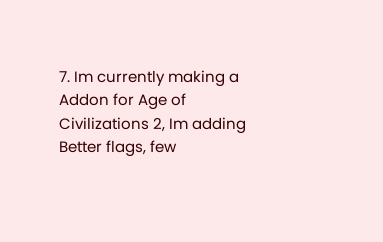7. Im currently making a Addon for Age of Civilizations 2, Im adding Better flags, few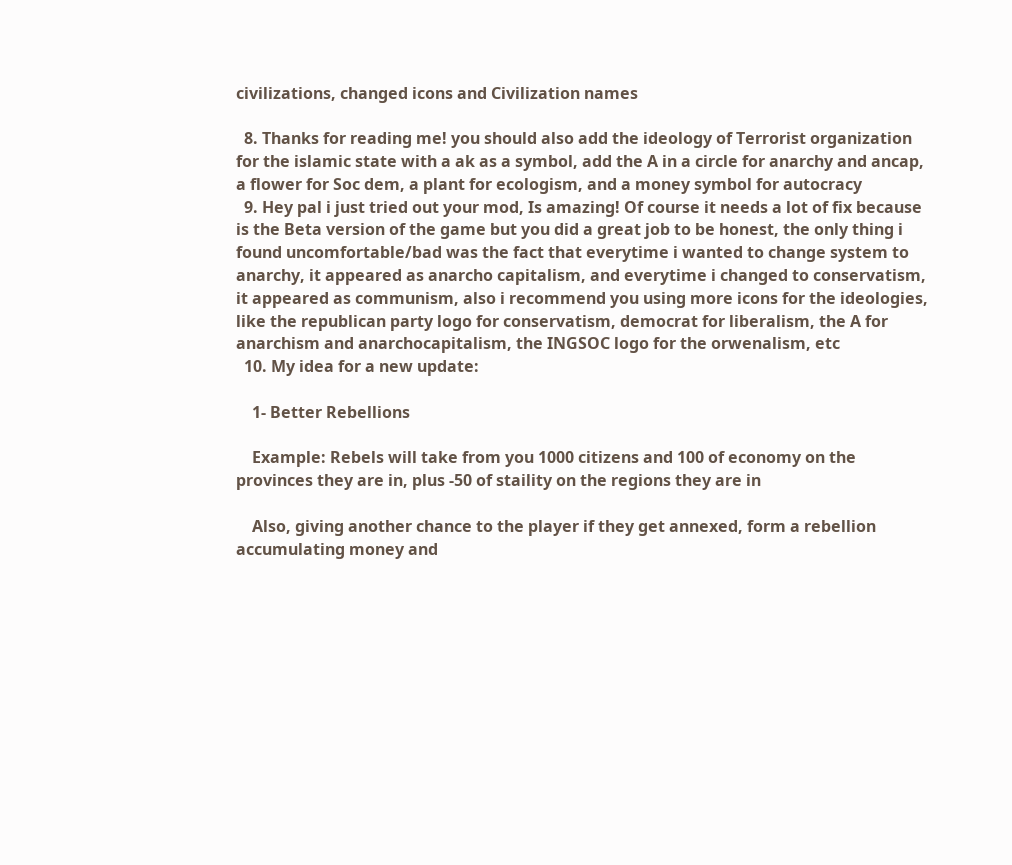civilizations, changed icons and Civilization names

  8. Thanks for reading me! you should also add the ideology of Terrorist organization for the islamic state with a ak as a symbol, add the A in a circle for anarchy and ancap, a flower for Soc dem, a plant for ecologism, and a money symbol for autocracy
  9. Hey pal i just tried out your mod, Is amazing! Of course it needs a lot of fix because is the Beta version of the game but you did a great job to be honest, the only thing i found uncomfortable/bad was the fact that everytime i wanted to change system to anarchy, it appeared as anarcho capitalism, and everytime i changed to conservatism, it appeared as communism, also i recommend you using more icons for the ideologies, like the republican party logo for conservatism, democrat for liberalism, the A for anarchism and anarchocapitalism, the INGSOC logo for the orwenalism, etc
  10. My idea for a new update:

    1- Better Rebellions

    Example: Rebels will take from you 1000 citizens and 100 of economy on the provinces they are in, plus -50 of staility on the regions they are in

    Also, giving another chance to the player if they get annexed, form a rebellion accumulating money and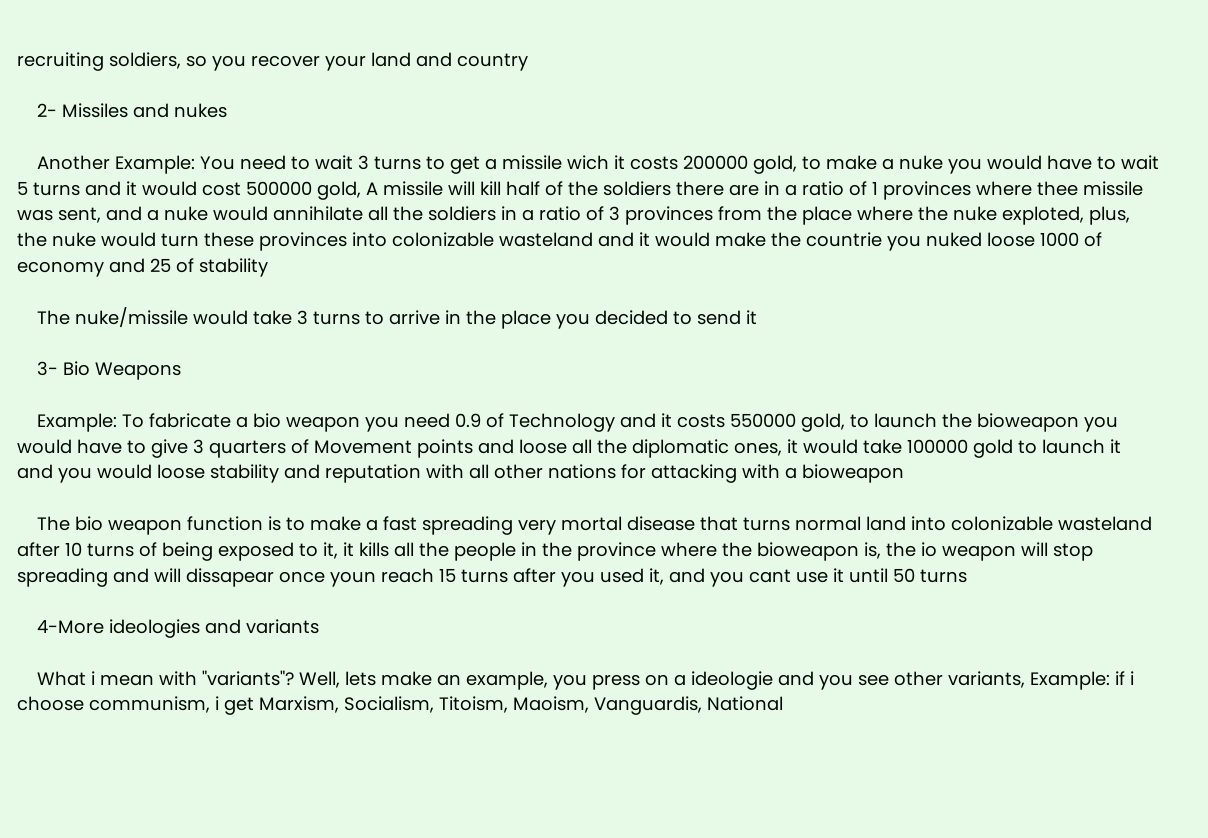recruiting soldiers, so you recover your land and country

    2- Missiles and nukes

    Another Example: You need to wait 3 turns to get a missile wich it costs 200000 gold, to make a nuke you would have to wait 5 turns and it would cost 500000 gold, A missile will kill half of the soldiers there are in a ratio of 1 provinces where thee missile was sent, and a nuke would annihilate all the soldiers in a ratio of 3 provinces from the place where the nuke exploted, plus, the nuke would turn these provinces into colonizable wasteland and it would make the countrie you nuked loose 1000 of economy and 25 of stability

    The nuke/missile would take 3 turns to arrive in the place you decided to send it

    3- Bio Weapons

    Example: To fabricate a bio weapon you need 0.9 of Technology and it costs 550000 gold, to launch the bioweapon you would have to give 3 quarters of Movement points and loose all the diplomatic ones, it would take 100000 gold to launch it and you would loose stability and reputation with all other nations for attacking with a bioweapon

    The bio weapon function is to make a fast spreading very mortal disease that turns normal land into colonizable wasteland after 10 turns of being exposed to it, it kills all the people in the province where the bioweapon is, the io weapon will stop spreading and will dissapear once youn reach 15 turns after you used it, and you cant use it until 50 turns

    4-More ideologies and variants

    What i mean with "variants"? Well, lets make an example, you press on a ideologie and you see other variants, Example: if i choose communism, i get Marxism, Socialism, Titoism, Maoism, Vanguardis, National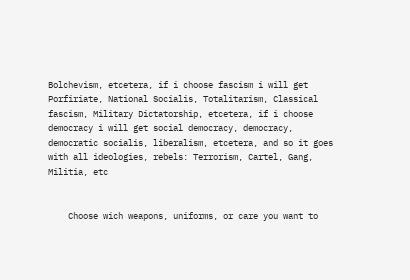Bolchevism, etcetera, if i choose fascism i will get Porfiriate, National Socialis, Totalitarism, Classical fascism, Military Dictatorship, etcetera, if i choose democracy i will get social democracy, democracy, democratic socialis, liberalism, etcetera, and so it goes with all ideologies, rebels: Terrorism, Cartel, Gang, Militia, etc


    Choose wich weapons, uniforms, or care you want to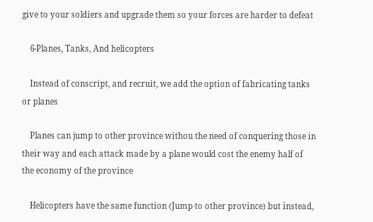give to your soldiers and upgrade them so your forces are harder to defeat

    6-Planes, Tanks, And helicopters

    Instead of conscript, and recruit, we add the option of fabricating tanks or planes

    Planes can jump to other province withou the need of conquering those in their way and each attack made by a plane would cost the enemy half of the economy of the province

    Helicopters have the same function (Jump to other province) but instead,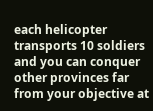each helicopter transports 10 soldiers and you can conquer other provinces far from your objective at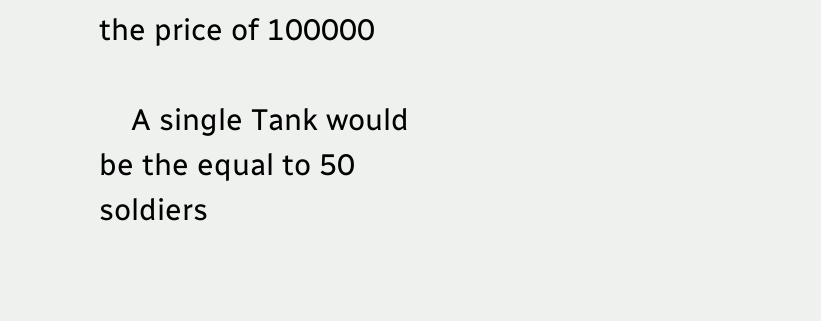the price of 100000

    A single Tank would be the equal to 50 soldiers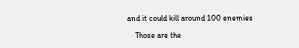and it could kill around 100 enemies

    Those are the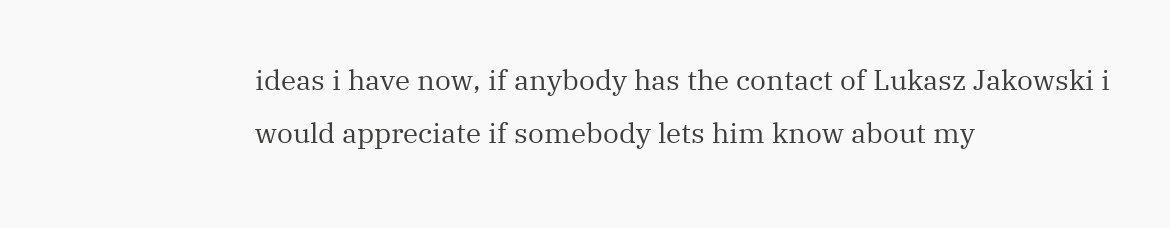ideas i have now, if anybody has the contact of Lukasz Jakowski i would appreciate if somebody lets him know about my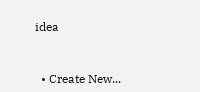idea



  • Create New...